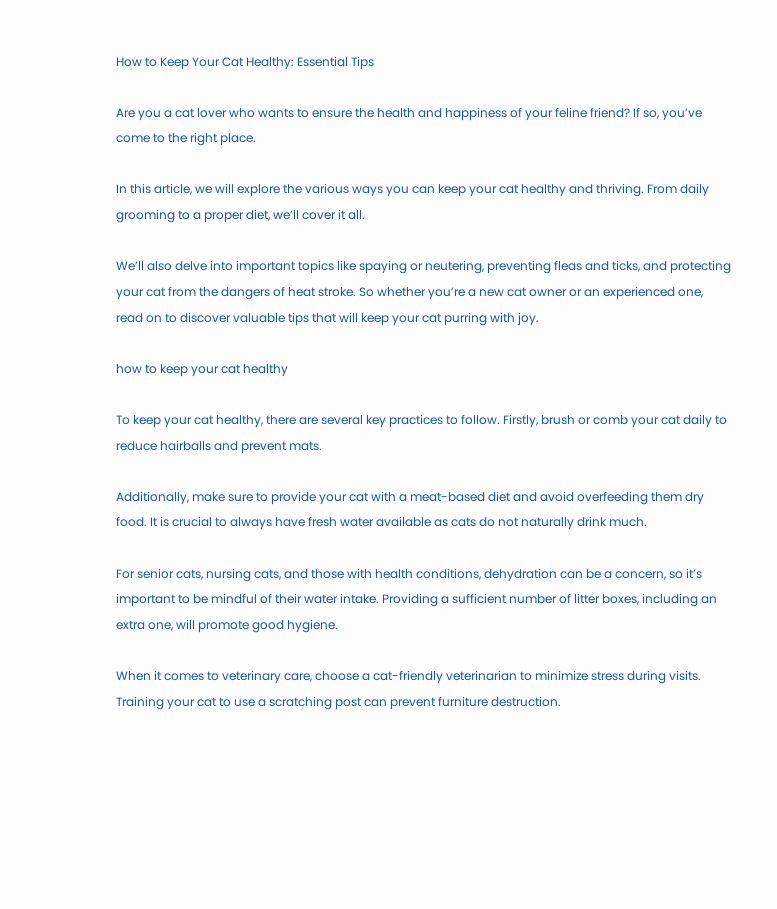How to Keep Your Cat Healthy: Essential Tips

Are you a cat lover who wants to ensure the health and happiness of your feline friend? If so, you’ve come to the right place.

In this article, we will explore the various ways you can keep your cat healthy and thriving. From daily grooming to a proper diet, we’ll cover it all.

We’ll also delve into important topics like spaying or neutering, preventing fleas and ticks, and protecting your cat from the dangers of heat stroke. So whether you’re a new cat owner or an experienced one, read on to discover valuable tips that will keep your cat purring with joy.

how to keep your cat healthy

To keep your cat healthy, there are several key practices to follow. Firstly, brush or comb your cat daily to reduce hairballs and prevent mats.

Additionally, make sure to provide your cat with a meat-based diet and avoid overfeeding them dry food. It is crucial to always have fresh water available as cats do not naturally drink much.

For senior cats, nursing cats, and those with health conditions, dehydration can be a concern, so it’s important to be mindful of their water intake. Providing a sufficient number of litter boxes, including an extra one, will promote good hygiene.

When it comes to veterinary care, choose a cat-friendly veterinarian to minimize stress during visits. Training your cat to use a scratching post can prevent furniture destruction.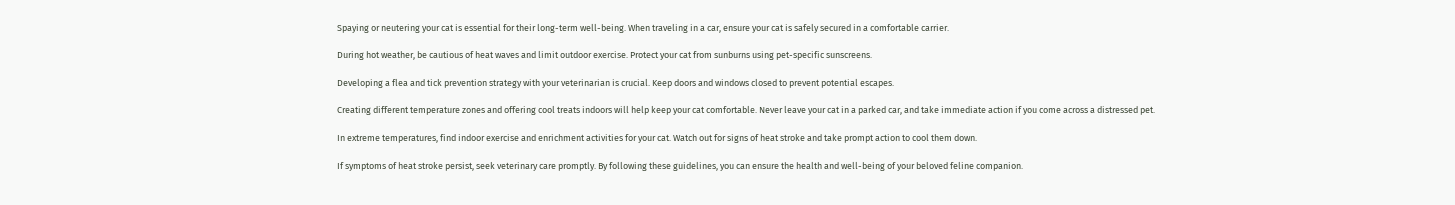Spaying or neutering your cat is essential for their long-term well-being. When traveling in a car, ensure your cat is safely secured in a comfortable carrier.

During hot weather, be cautious of heat waves and limit outdoor exercise. Protect your cat from sunburns using pet-specific sunscreens.

Developing a flea and tick prevention strategy with your veterinarian is crucial. Keep doors and windows closed to prevent potential escapes.

Creating different temperature zones and offering cool treats indoors will help keep your cat comfortable. Never leave your cat in a parked car, and take immediate action if you come across a distressed pet.

In extreme temperatures, find indoor exercise and enrichment activities for your cat. Watch out for signs of heat stroke and take prompt action to cool them down.

If symptoms of heat stroke persist, seek veterinary care promptly. By following these guidelines, you can ensure the health and well-being of your beloved feline companion.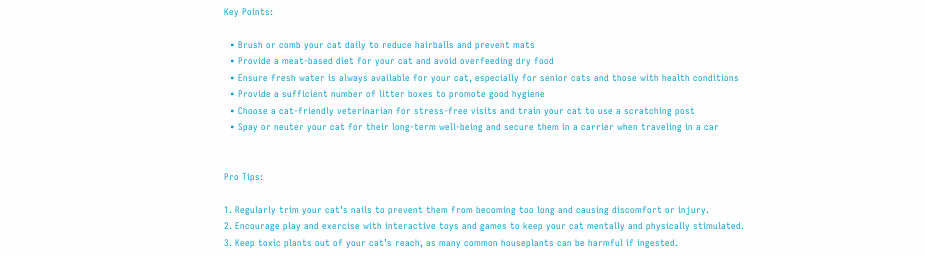Key Points:

  • Brush or comb your cat daily to reduce hairballs and prevent mats
  • Provide a meat-based diet for your cat and avoid overfeeding dry food
  • Ensure fresh water is always available for your cat, especially for senior cats and those with health conditions
  • Provide a sufficient number of litter boxes to promote good hygiene
  • Choose a cat-friendly veterinarian for stress-free visits and train your cat to use a scratching post
  • Spay or neuter your cat for their long-term well-being and secure them in a carrier when traveling in a car


Pro Tips:

1. Regularly trim your cat’s nails to prevent them from becoming too long and causing discomfort or injury.
2. Encourage play and exercise with interactive toys and games to keep your cat mentally and physically stimulated.
3. Keep toxic plants out of your cat’s reach, as many common houseplants can be harmful if ingested.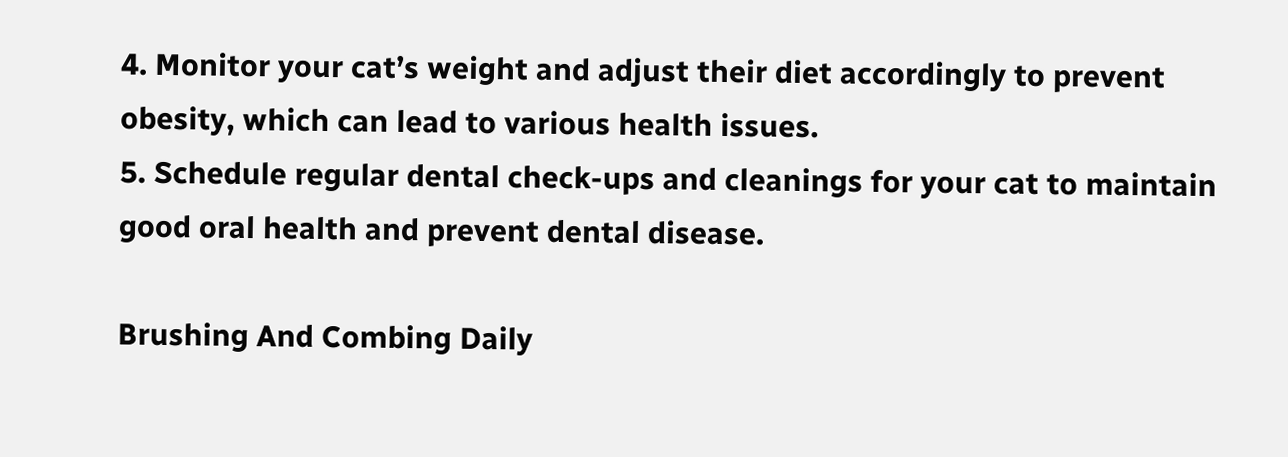4. Monitor your cat’s weight and adjust their diet accordingly to prevent obesity, which can lead to various health issues.
5. Schedule regular dental check-ups and cleanings for your cat to maintain good oral health and prevent dental disease.

Brushing And Combing Daily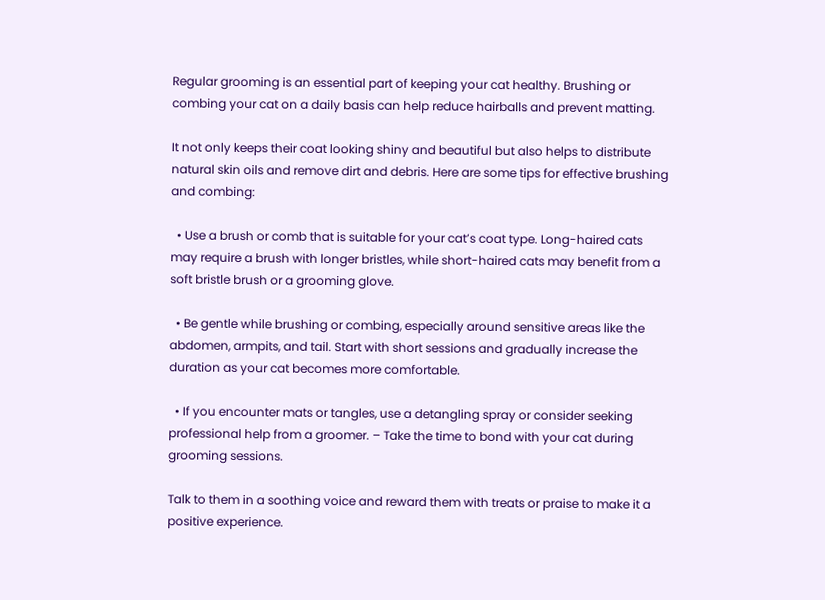Regular grooming is an essential part of keeping your cat healthy. Brushing or combing your cat on a daily basis can help reduce hairballs and prevent matting.

It not only keeps their coat looking shiny and beautiful but also helps to distribute natural skin oils and remove dirt and debris. Here are some tips for effective brushing and combing:

  • Use a brush or comb that is suitable for your cat’s coat type. Long-haired cats may require a brush with longer bristles, while short-haired cats may benefit from a soft bristle brush or a grooming glove.

  • Be gentle while brushing or combing, especially around sensitive areas like the abdomen, armpits, and tail. Start with short sessions and gradually increase the duration as your cat becomes more comfortable.

  • If you encounter mats or tangles, use a detangling spray or consider seeking professional help from a groomer. – Take the time to bond with your cat during grooming sessions.

Talk to them in a soothing voice and reward them with treats or praise to make it a positive experience.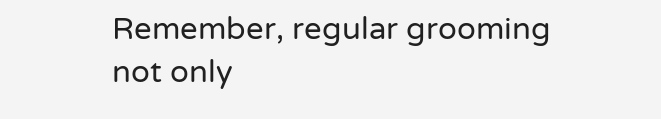Remember, regular grooming not only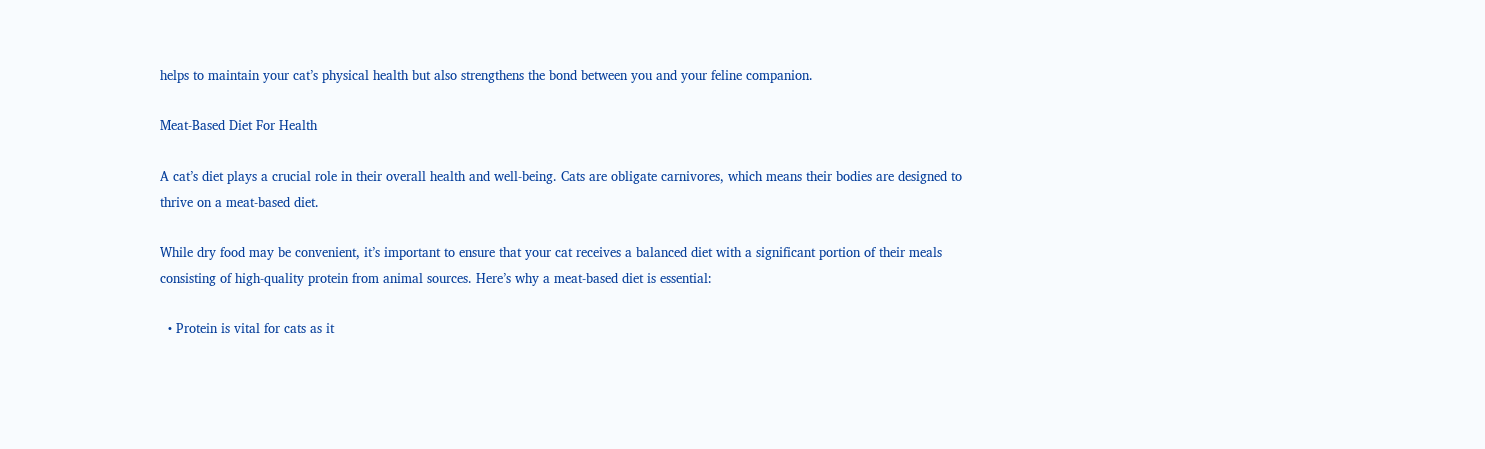helps to maintain your cat’s physical health but also strengthens the bond between you and your feline companion.

Meat-Based Diet For Health

A cat’s diet plays a crucial role in their overall health and well-being. Cats are obligate carnivores, which means their bodies are designed to thrive on a meat-based diet.

While dry food may be convenient, it’s important to ensure that your cat receives a balanced diet with a significant portion of their meals consisting of high-quality protein from animal sources. Here’s why a meat-based diet is essential:

  • Protein is vital for cats as it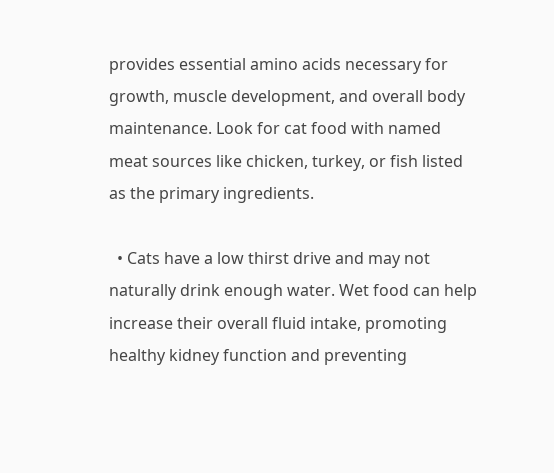provides essential amino acids necessary for growth, muscle development, and overall body maintenance. Look for cat food with named meat sources like chicken, turkey, or fish listed as the primary ingredients.

  • Cats have a low thirst drive and may not naturally drink enough water. Wet food can help increase their overall fluid intake, promoting healthy kidney function and preventing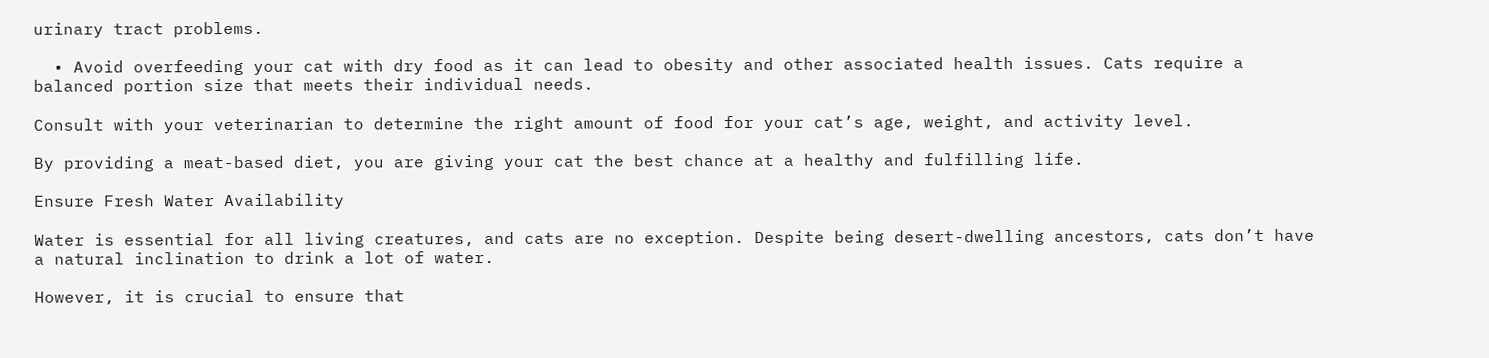urinary tract problems.

  • Avoid overfeeding your cat with dry food as it can lead to obesity and other associated health issues. Cats require a balanced portion size that meets their individual needs.

Consult with your veterinarian to determine the right amount of food for your cat’s age, weight, and activity level.

By providing a meat-based diet, you are giving your cat the best chance at a healthy and fulfilling life.

Ensure Fresh Water Availability

Water is essential for all living creatures, and cats are no exception. Despite being desert-dwelling ancestors, cats don’t have a natural inclination to drink a lot of water.

However, it is crucial to ensure that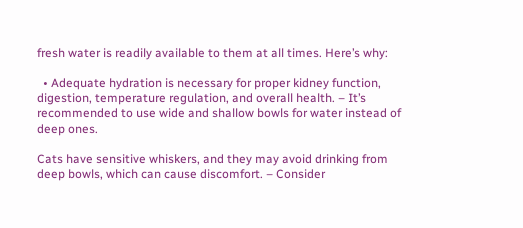fresh water is readily available to them at all times. Here’s why:

  • Adequate hydration is necessary for proper kidney function, digestion, temperature regulation, and overall health. – It’s recommended to use wide and shallow bowls for water instead of deep ones.

Cats have sensitive whiskers, and they may avoid drinking from deep bowls, which can cause discomfort. – Consider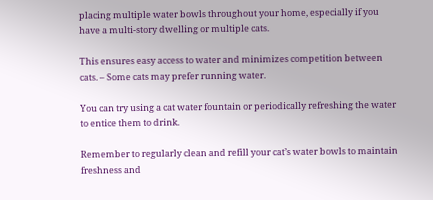placing multiple water bowls throughout your home, especially if you have a multi-story dwelling or multiple cats.

This ensures easy access to water and minimizes competition between cats. – Some cats may prefer running water.

You can try using a cat water fountain or periodically refreshing the water to entice them to drink.

Remember to regularly clean and refill your cat’s water bowls to maintain freshness and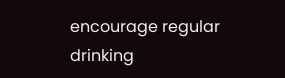encourage regular drinking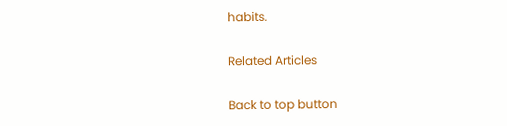habits.

Related Articles

Back to top button